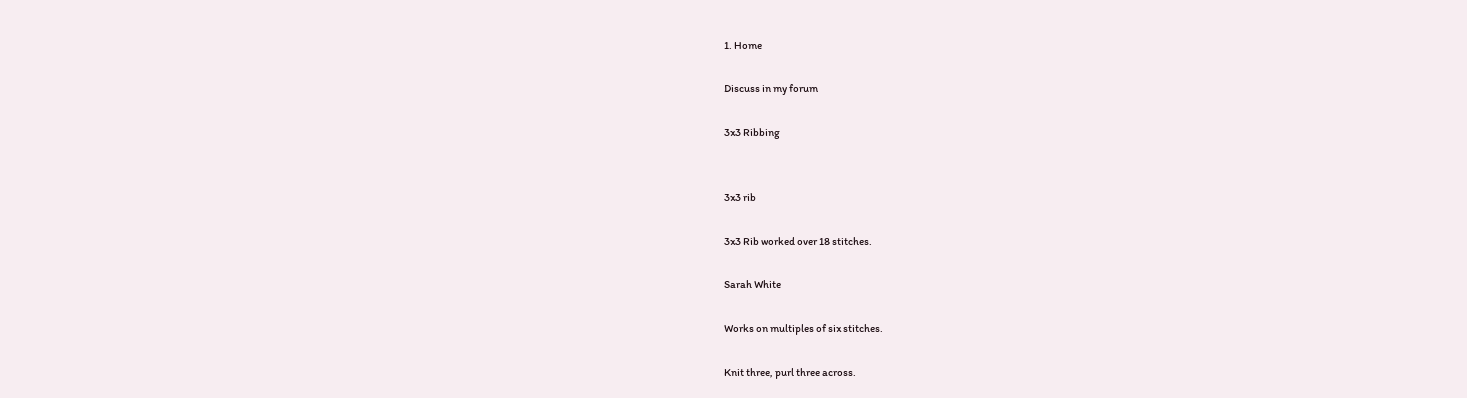1. Home

Discuss in my forum

3x3 Ribbing


3x3 rib

3x3 Rib worked over 18 stitches.

Sarah White

Works on multiples of six stitches.

Knit three, purl three across.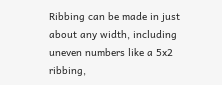Ribbing can be made in just about any width, including uneven numbers like a 5x2 ribbing,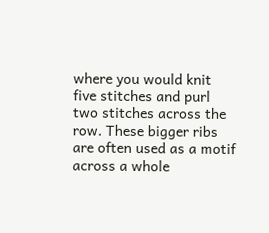where you would knit five stitches and purl two stitches across the row. These bigger ribs are often used as a motif across a whole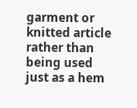garment or knitted article rather than being used just as a hem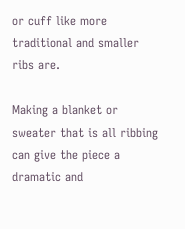or cuff like more traditional and smaller ribs are.

Making a blanket or sweater that is all ribbing can give the piece a dramatic and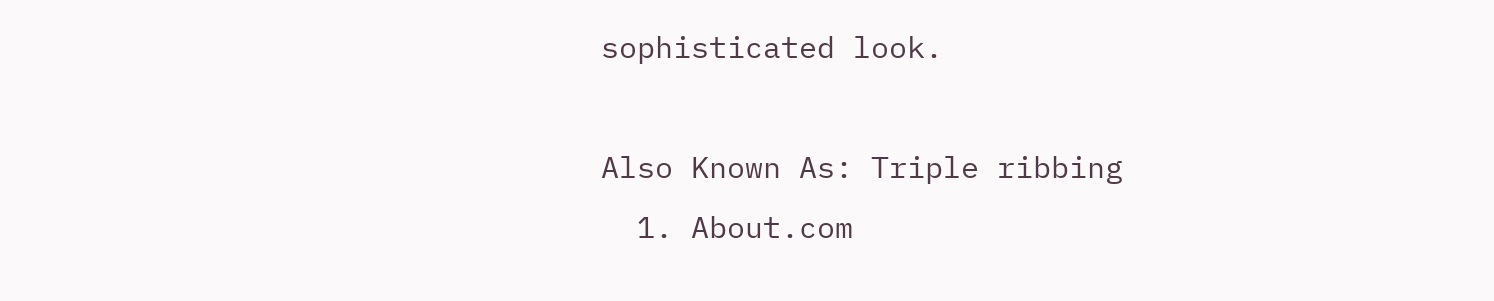sophisticated look.

Also Known As: Triple ribbing
  1. About.com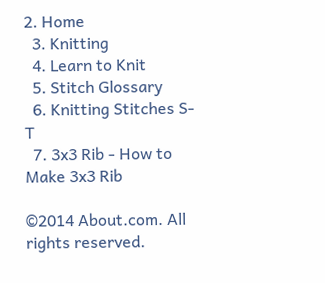2. Home
  3. Knitting
  4. Learn to Knit
  5. Stitch Glossary
  6. Knitting Stitches S-T
  7. 3x3 Rib - How to Make 3x3 Rib

©2014 About.com. All rights reserved.